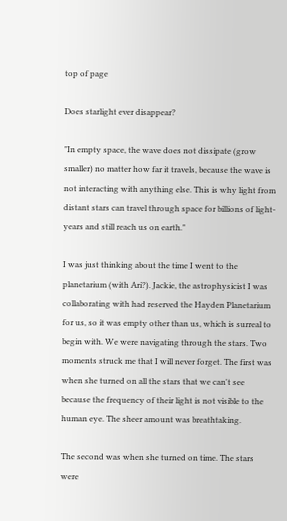top of page

Does starlight ever disappear?

"In empty space, the wave does not dissipate (grow smaller) no matter how far it travels, because the wave is not interacting with anything else. This is why light from distant stars can travel through space for billions of light-years and still reach us on earth."

I was just thinking about the time I went to the planetarium (with Ari?). Jackie, the astrophysicist I was collaborating with had reserved the Hayden Planetarium for us, so it was empty other than us, which is surreal to begin with. We were navigating through the stars. Two moments struck me that I will never forget. The first was when she turned on all the stars that we can't see because the frequency of their light is not visible to the human eye. The sheer amount was breathtaking.

The second was when she turned on time. The stars were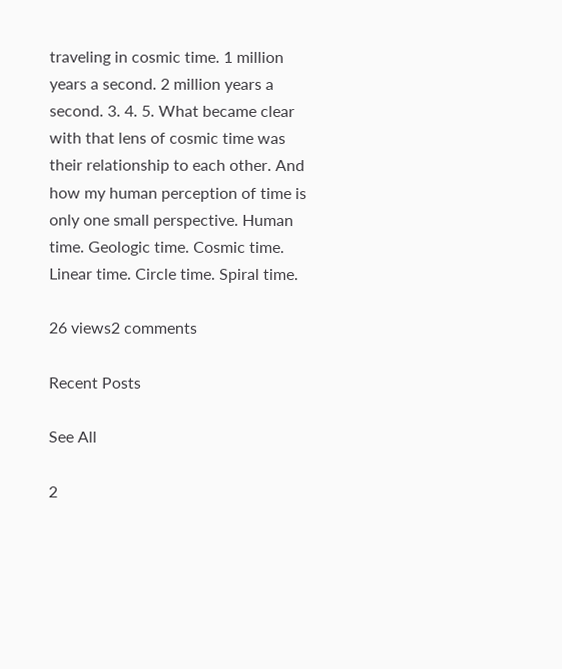traveling in cosmic time. 1 million years a second. 2 million years a second. 3. 4. 5. What became clear with that lens of cosmic time was their relationship to each other. And how my human perception of time is only one small perspective. Human time. Geologic time. Cosmic time. Linear time. Circle time. Spiral time.

26 views2 comments

Recent Posts

See All

2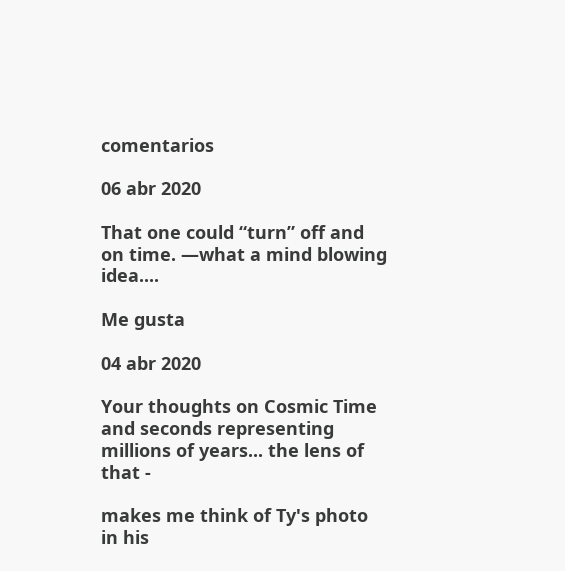comentarios

06 abr 2020

That one could “turn” off and on time. —what a mind blowing idea....

Me gusta

04 abr 2020

Your thoughts on Cosmic Time and seconds representing millions of years... the lens of that -

makes me think of Ty's photo in his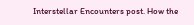Interstellar Encounters post. How the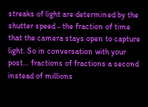streaks of light are determined by the shutter speed - the fraction of time that the camera stays open to capture light. So in conversation with your post... fractions of fractions a second instead of millions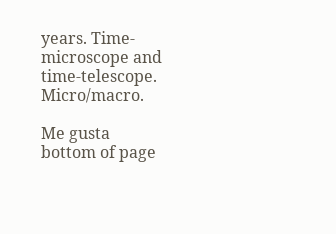years. Time-microscope and time-telescope. Micro/macro.

Me gusta
bottom of page